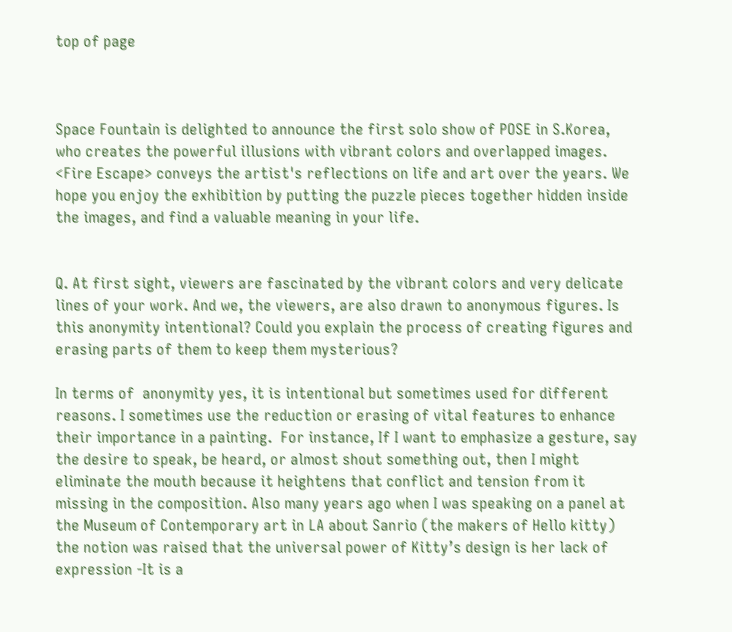top of page



Space Fountain is delighted to announce the first solo show of POSE in S.Korea, who creates the powerful illusions with vibrant colors and overlapped images. <Fire Escape> conveys the artist's reflections on life and art over the years. We hope you enjoy the exhibition by putting the puzzle pieces together hidden inside the images, and find a valuable meaning in your life.


Q. At first sight, viewers are fascinated by the vibrant colors and very delicate lines of your work. And we, the viewers, are also drawn to anonymous figures. Is this anonymity intentional? Could you explain the process of creating figures and erasing parts of them to keep them mysterious?

In terms of  anonymity yes, it is intentional but sometimes used for different reasons. I sometimes use the reduction or erasing of vital features to enhance their importance in a painting.  For instance, If I want to emphasize a gesture, say the desire to speak, be heard, or almost shout something out, then I might eliminate the mouth because it heightens that conflict and tension from it missing in the composition. Also many years ago when I was speaking on a panel at the Museum of Contemporary art in LA about Sanrio (the makers of Hello kitty) the notion was raised that the universal power of Kitty’s design is her lack of expression -It is a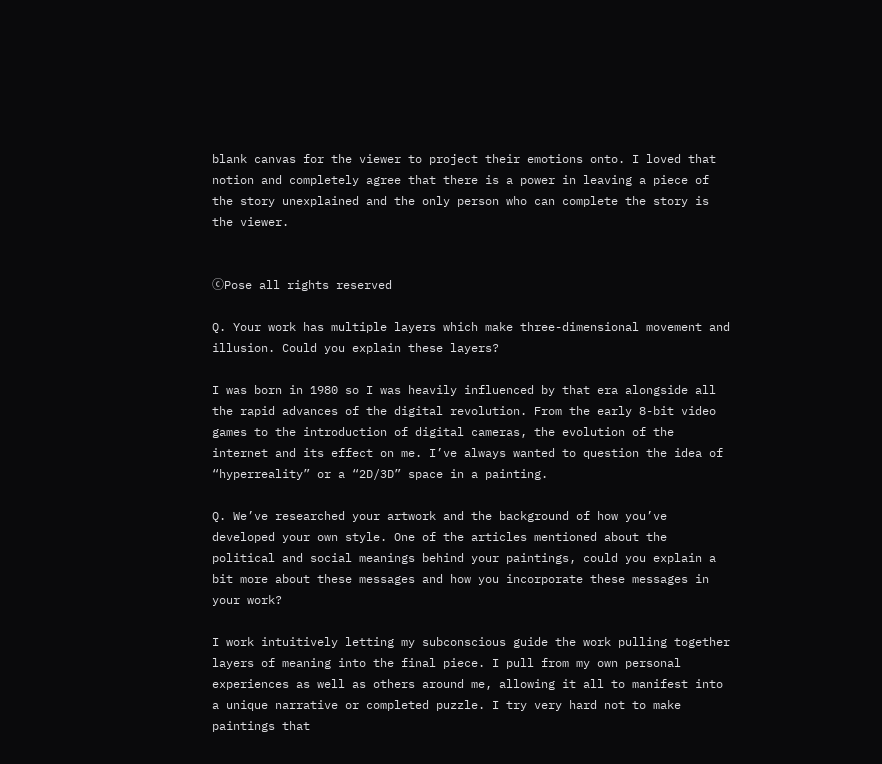blank canvas for the viewer to project their emotions onto. I loved that notion and completely agree that there is a power in leaving a piece of the story unexplained and the only person who can complete the story is the viewer.


ⓒPose all rights reserved

Q. Your work has multiple layers which make three-dimensional movement and illusion. Could you explain these layers?

I was born in 1980 so I was heavily influenced by that era alongside all the rapid advances of the digital revolution. From the early 8-bit video games to the introduction of digital cameras, the evolution of the internet and its effect on me. I’ve always wanted to question the idea of “hyperreality” or a “2D/3D” space in a painting.

Q. We’ve researched your artwork and the background of how you’ve developed your own style. One of the articles mentioned about the political and social meanings behind your paintings, could you explain a bit more about these messages and how you incorporate these messages in your work?

I work intuitively letting my subconscious guide the work pulling together layers of meaning into the final piece. I pull from my own personal experiences as well as others around me, allowing it all to manifest into a unique narrative or completed puzzle. I try very hard not to make paintings that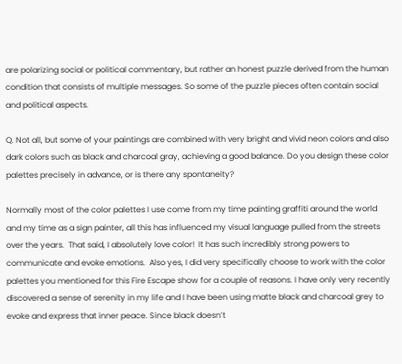are polarizing social or political commentary, but rather an honest puzzle derived from the human condition that consists of multiple messages. So some of the puzzle pieces often contain social and political aspects.

Q. Not all, but some of your paintings are combined with very bright and vivid neon colors and also dark colors such as black and charcoal gray, achieving a good balance. Do you design these color palettes precisely in advance, or is there any spontaneity?

Normally most of the color palettes I use come from my time painting graffiti around the world and my time as a sign painter, all this has influenced my visual language pulled from the streets over the years.  That said, I absolutely love color!  It has such incredibly strong powers to communicate and evoke emotions.  Also yes, I did very specifically choose to work with the color palettes you mentioned for this Fire Escape show for a couple of reasons. I have only very recently discovered a sense of serenity in my life and I have been using matte black and charcoal grey to evoke and express that inner peace. Since black doesn’t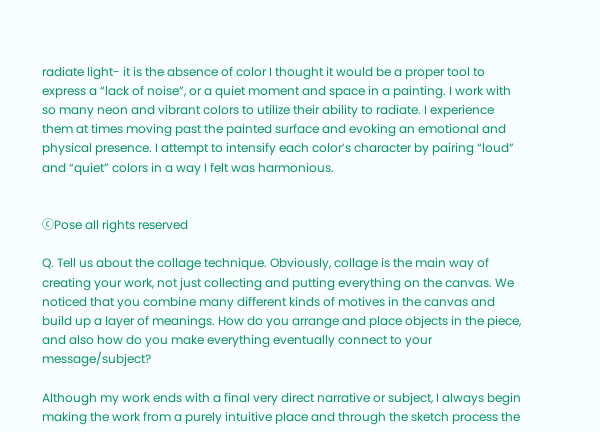radiate light- it is the absence of color I thought it would be a proper tool to express a “lack of noise”, or a quiet moment and space in a painting. I work with so many neon and vibrant colors to utilize their ability to radiate. I experience them at times moving past the painted surface and evoking an emotional and physical presence. I attempt to intensify each color’s character by pairing “loud” and “quiet” colors in a way I felt was harmonious.


ⓒPose all rights reserved

Q. Tell us about the collage technique. Obviously, collage is the main way of creating your work, not just collecting and putting everything on the canvas. We noticed that you combine many different kinds of motives in the canvas and build up a layer of meanings. How do you arrange and place objects in the piece, and also how do you make everything eventually connect to your message/subject?

Although my work ends with a final very direct narrative or subject, I always begin making the work from a purely intuitive place and through the sketch process the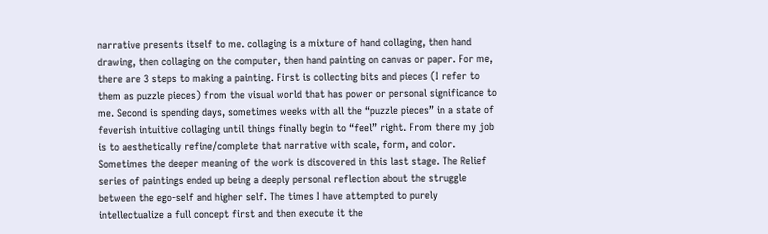narrative presents itself to me. collaging is a mixture of hand collaging, then hand drawing, then collaging on the computer, then hand painting on canvas or paper. For me, there are 3 steps to making a painting. First is collecting bits and pieces (I refer to them as puzzle pieces) from the visual world that has power or personal significance to me. Second is spending days, sometimes weeks with all the “puzzle pieces” in a state of feverish intuitive collaging until things finally begin to “feel” right. From there my job is to aesthetically refine/complete that narrative with scale, form, and color. Sometimes the deeper meaning of the work is discovered in this last stage. The Relief series of paintings ended up being a deeply personal reflection about the struggle between the ego-self and higher self. The times I have attempted to purely intellectualize a full concept first and then execute it the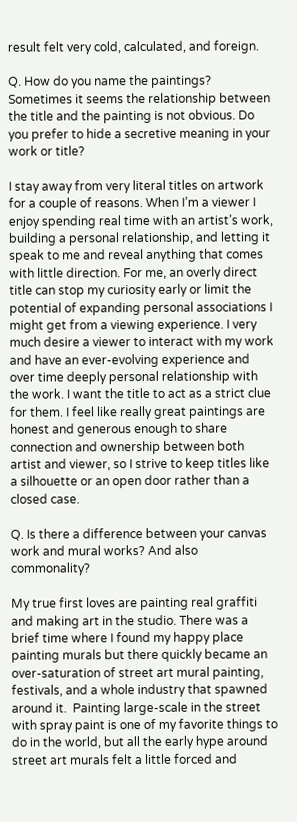result felt very cold, calculated, and foreign.

Q. How do you name the paintings? Sometimes it seems the relationship between the title and the painting is not obvious. Do you prefer to hide a secretive meaning in your work or title?

I stay away from very literal titles on artwork for a couple of reasons. When I’m a viewer I enjoy spending real time with an artist’s work, building a personal relationship, and letting it speak to me and reveal anything that comes with little direction. For me, an overly direct title can stop my curiosity early or limit the potential of expanding personal associations I might get from a viewing experience. I very much desire a viewer to interact with my work and have an ever-evolving experience and over time deeply personal relationship with the work. I want the title to act as a strict clue for them. I feel like really great paintings are honest and generous enough to share connection and ownership between both artist and viewer, so I strive to keep titles like a silhouette or an open door rather than a closed case.

Q. Is there a difference between your canvas work and mural works? And also commonality?

My true first loves are painting real graffiti and making art in the studio. There was a brief time where I found my happy place painting murals but there quickly became an over-saturation of street art mural painting, festivals, and a whole industry that spawned around it.  Painting large-scale in the street with spray paint is one of my favorite things to do in the world, but all the early hype around street art murals felt a little forced and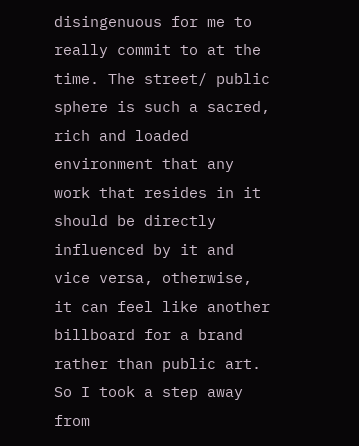disingenuous for me to really commit to at the time. The street/ public sphere is such a sacred, rich and loaded environment that any work that resides in it should be directly influenced by it and vice versa, otherwise, it can feel like another billboard for a brand rather than public art. So I took a step away from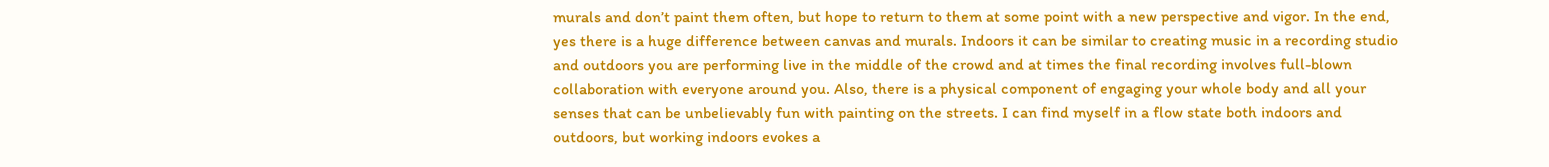murals and don’t paint them often, but hope to return to them at some point with a new perspective and vigor. In the end, yes there is a huge difference between canvas and murals. Indoors it can be similar to creating music in a recording studio and outdoors you are performing live in the middle of the crowd and at times the final recording involves full-blown collaboration with everyone around you. Also, there is a physical component of engaging your whole body and all your  senses that can be unbelievably fun with painting on the streets. I can find myself in a flow state both indoors and outdoors, but working indoors evokes a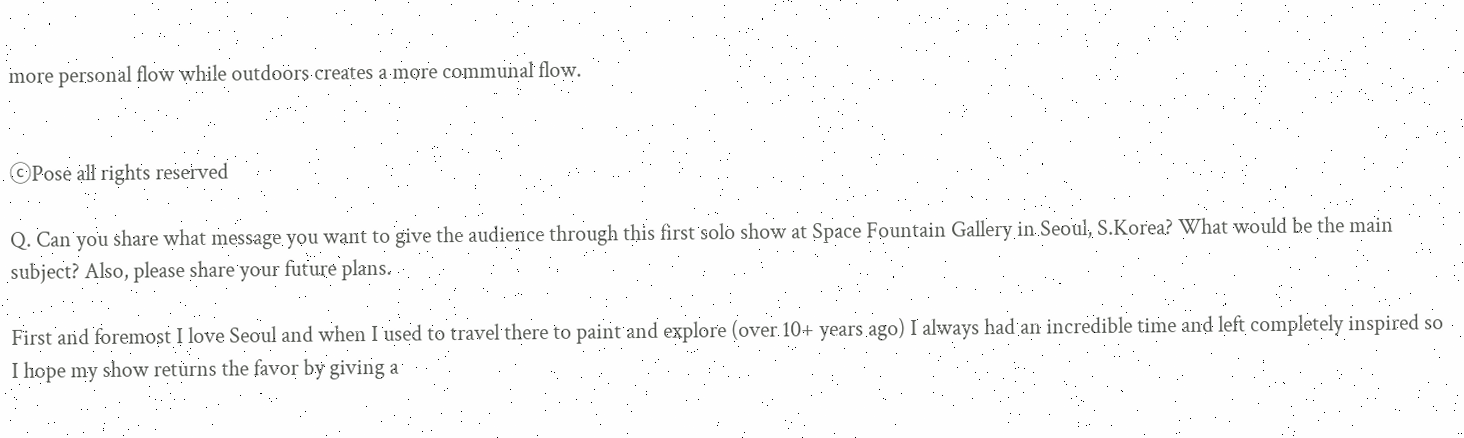more personal flow while outdoors creates a more communal flow.


ⓒPose all rights reserved

Q. Can you share what message you want to give the audience through this first solo show at Space Fountain Gallery in Seoul, S.Korea? What would be the main subject? Also, please share your future plans.

First and foremost I love Seoul and when I used to travel there to paint and explore (over 10+ years ago) I always had an incredible time and left completely inspired so I hope my show returns the favor by giving a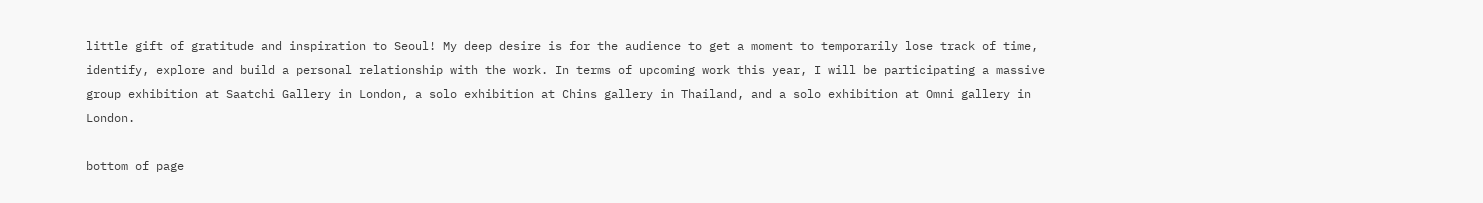little gift of gratitude and inspiration to Seoul! My deep desire is for the audience to get a moment to temporarily lose track of time, identify, explore and build a personal relationship with the work. In terms of upcoming work this year, I will be participating a massive group exhibition at Saatchi Gallery in London, a solo exhibition at Chins gallery in Thailand, and a solo exhibition at Omni gallery in London.

bottom of page